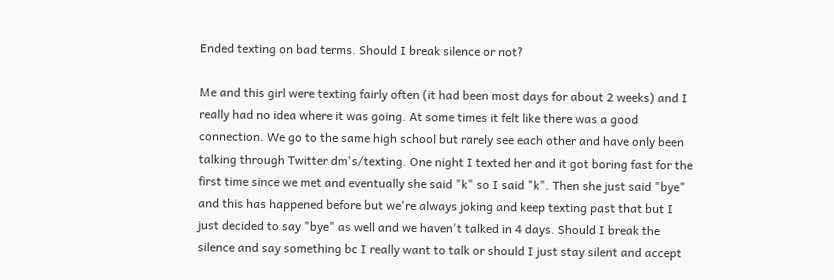Ended texting on bad terms. Should I break silence or not?

Me and this girl were texting fairly often (it had been most days for about 2 weeks) and I really had no idea where it was going. At some times it felt like there was a good connection. We go to the same high school but rarely see each other and have only been talking through Twitter dm's/texting. One night I texted her and it got boring fast for the first time since we met and eventually she said "k" so I said "k". Then she just said "bye" and this has happened before but we're always joking and keep texting past that but I just decided to say "bye" as well and we haven't talked in 4 days. Should I break the silence and say something bc I really want to talk or should I just stay silent and accept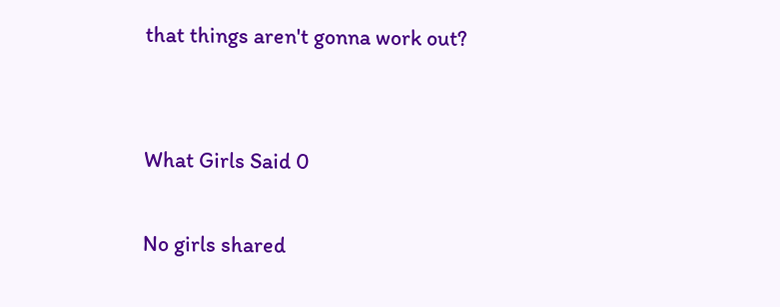that things aren't gonna work out?


What Girls Said 0

No girls shared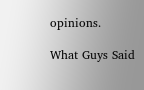opinions.

What Guys Said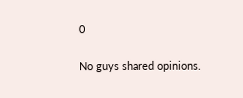0

No guys shared opinions.